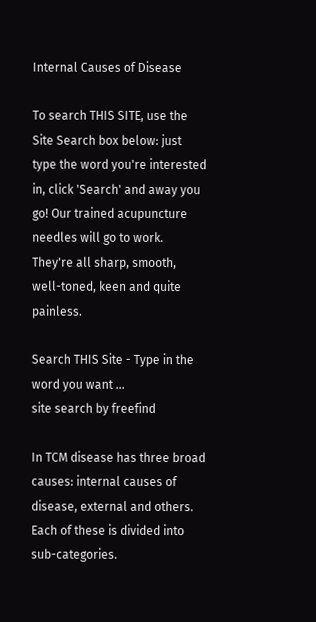Internal Causes of Disease

To search THIS SITE, use the Site Search box below: just type the word you're interested in, click 'Search' and away you go! Our trained acupuncture needles will go to work. They're all sharp, smooth, well-toned, keen and quite painless.

Search THIS Site - Type in the word you want ...
site search by freefind

In TCM disease has three broad causes: internal causes of disease, external and others. Each of these is divided into sub-categories.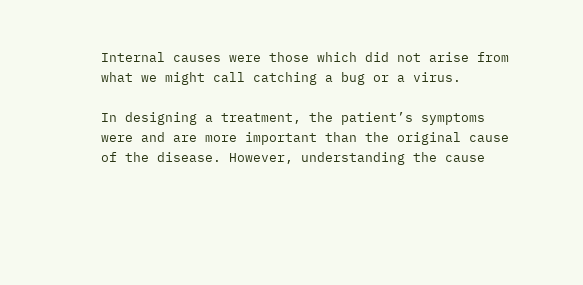Internal causes were those which did not arise from what we might call catching a bug or a virus.

In designing a treatment, the patient’s symptoms were and are more important than the original cause of the disease. However, understanding the cause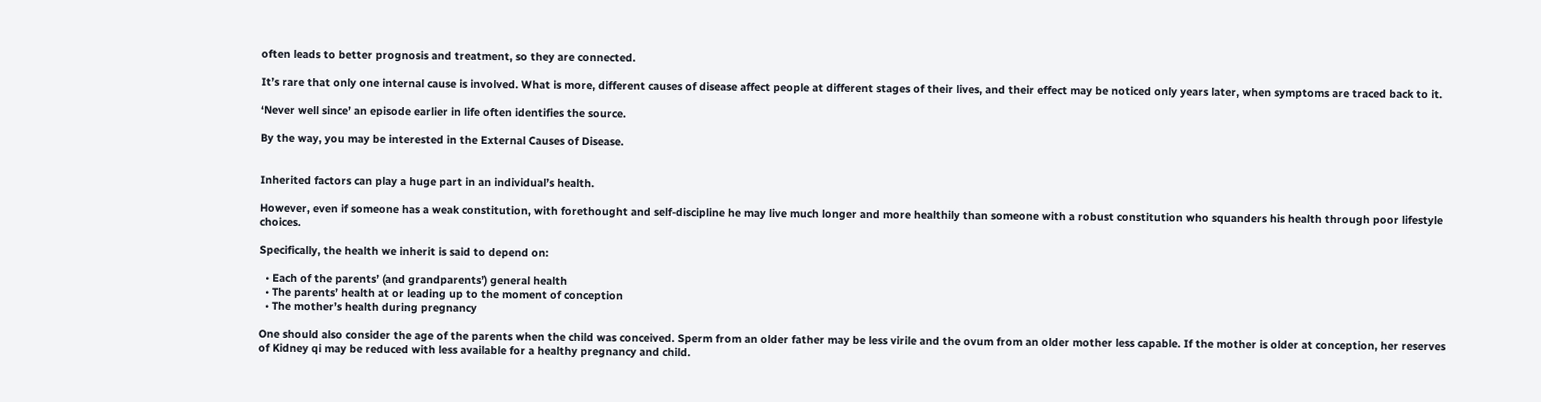often leads to better prognosis and treatment, so they are connected.

It’s rare that only one internal cause is involved. What is more, different causes of disease affect people at different stages of their lives, and their effect may be noticed only years later, when symptoms are traced back to it.

‘Never well since’ an episode earlier in life often identifies the source.

By the way, you may be interested in the External Causes of Disease.


Inherited factors can play a huge part in an individual’s health.

However, even if someone has a weak constitution, with forethought and self-discipline he may live much longer and more healthily than someone with a robust constitution who squanders his health through poor lifestyle choices.

Specifically, the health we inherit is said to depend on:

  • Each of the parents’ (and grandparents’) general health
  • The parents’ health at or leading up to the moment of conception
  • The mother’s health during pregnancy

One should also consider the age of the parents when the child was conceived. Sperm from an older father may be less virile and the ovum from an older mother less capable. If the mother is older at conception, her reserves of Kidney qi may be reduced with less available for a healthy pregnancy and child.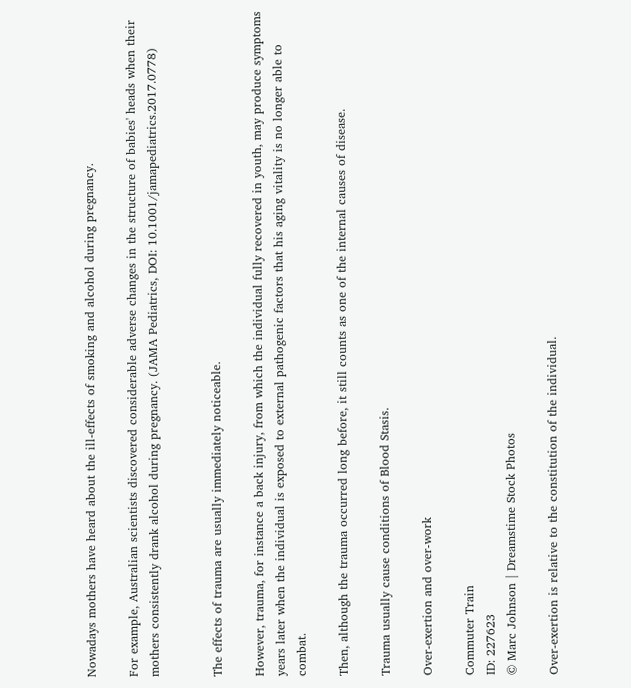Nowadays mothers have heard about the ill-effects of smoking and alcohol during pregnancy.

For example, Australian scientists discovered considerable adverse changes in the structure of babies' heads when their mothers consistently drank alcohol during pregnancy. (JAMA Pediatrics, DOI: 10.1001/jamapediatrics.2017.0778)


The effects of trauma are usually immediately noticeable.

However, trauma, for instance a back injury, from which the individual fully recovered in youth, may produce symptoms years later when the individual is exposed to external pathogenic factors that his aging vitality is no longer able to combat.

Then, although the trauma occurred long before, it still counts as one of the internal causes of disease.

Trauma usually cause conditions of Blood Stasis.

Over-exertion and over-work

Commuter Train
ID: 227623
© Marc Johnson | Dreamstime Stock Photos

Over-exertion is relative to the constitution of the individual.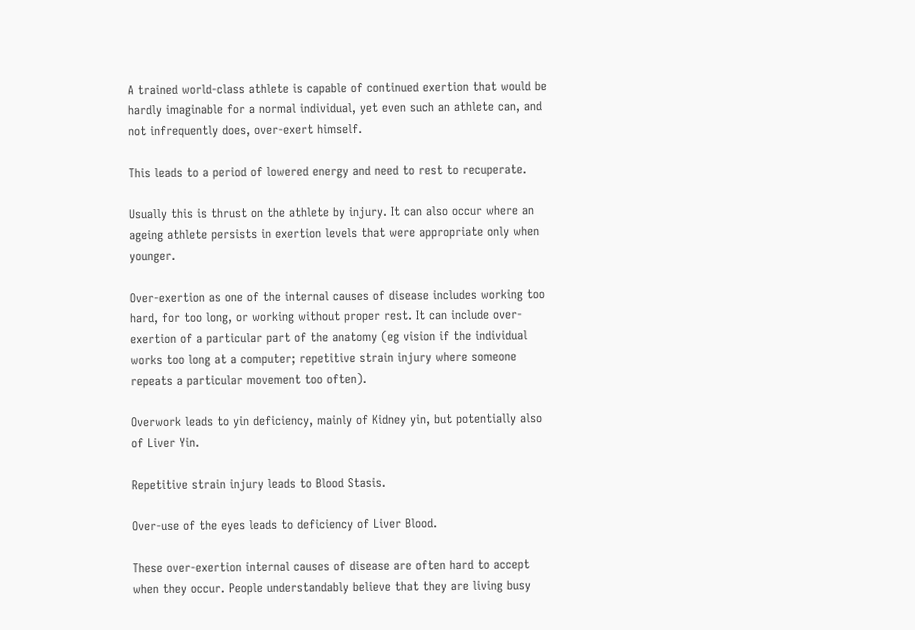A trained world-class athlete is capable of continued exertion that would be hardly imaginable for a normal individual, yet even such an athlete can, and not infrequently does, over-exert himself.

This leads to a period of lowered energy and need to rest to recuperate.

Usually this is thrust on the athlete by injury. It can also occur where an ageing athlete persists in exertion levels that were appropriate only when younger.

Over-exertion as one of the internal causes of disease includes working too hard, for too long, or working without proper rest. It can include over-exertion of a particular part of the anatomy (eg vision if the individual works too long at a computer; repetitive strain injury where someone repeats a particular movement too often).

Overwork leads to yin deficiency, mainly of Kidney yin, but potentially also of Liver Yin.

Repetitive strain injury leads to Blood Stasis.

Over-use of the eyes leads to deficiency of Liver Blood.

These over-exertion internal causes of disease are often hard to accept when they occur. People understandably believe that they are living busy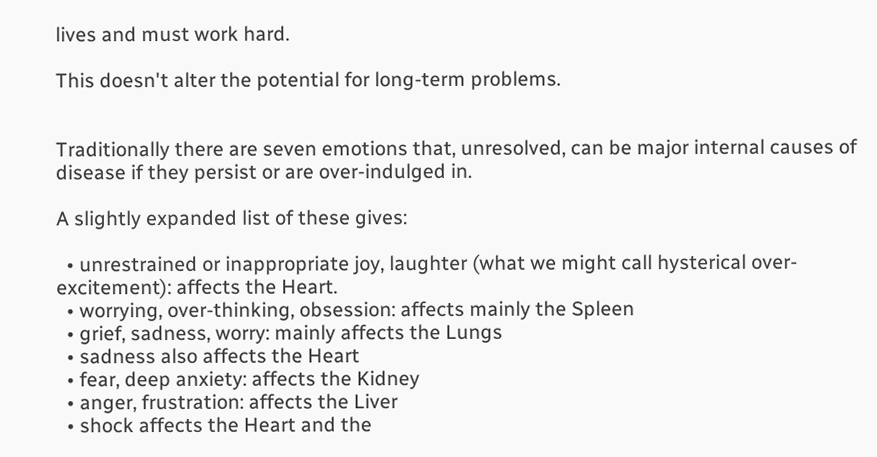lives and must work hard.

This doesn't alter the potential for long-term problems.


Traditionally there are seven emotions that, unresolved, can be major internal causes of disease if they persist or are over-indulged in.

A slightly expanded list of these gives:

  • unrestrained or inappropriate joy, laughter (what we might call hysterical over-excitement): affects the Heart.
  • worrying, over-thinking, obsession: affects mainly the Spleen
  • grief, sadness, worry: mainly affects the Lungs
  • sadness also affects the Heart
  • fear, deep anxiety: affects the Kidney
  • anger, frustration: affects the Liver
  • shock affects the Heart and the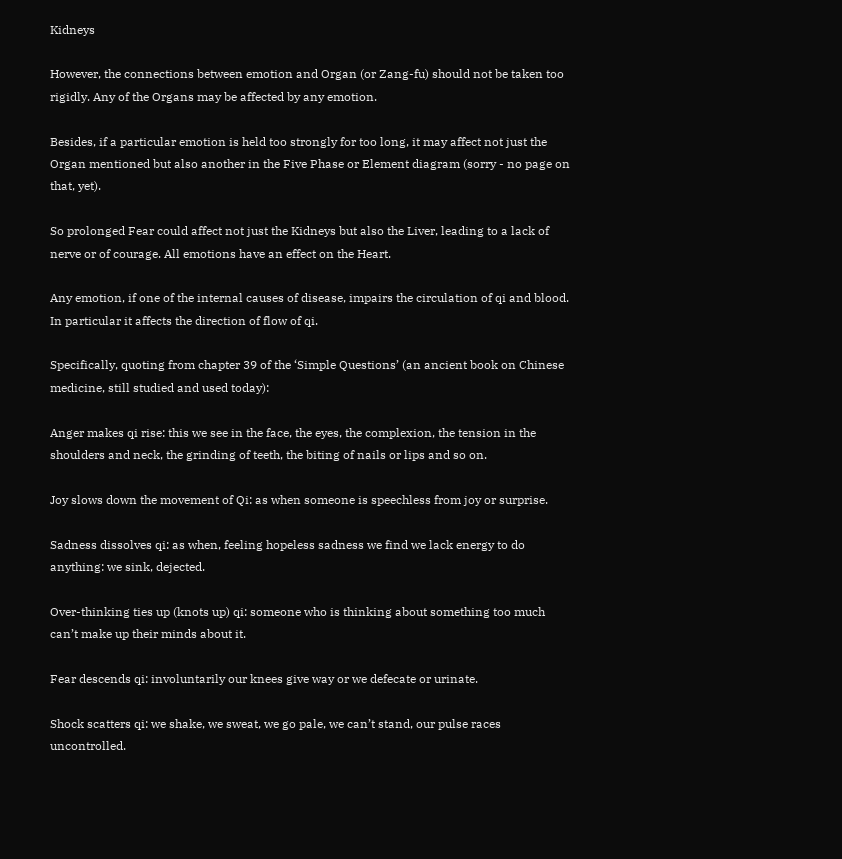Kidneys

However, the connections between emotion and Organ (or Zang-fu) should not be taken too rigidly. Any of the Organs may be affected by any emotion.

Besides, if a particular emotion is held too strongly for too long, it may affect not just the Organ mentioned but also another in the Five Phase or Element diagram (sorry - no page on that, yet).

So prolonged Fear could affect not just the Kidneys but also the Liver, leading to a lack of nerve or of courage. All emotions have an effect on the Heart.

Any emotion, if one of the internal causes of disease, impairs the circulation of qi and blood. In particular it affects the direction of flow of qi.

Specifically, quoting from chapter 39 of the ‘Simple Questions’ (an ancient book on Chinese medicine, still studied and used today):

Anger makes qi rise: this we see in the face, the eyes, the complexion, the tension in the shoulders and neck, the grinding of teeth, the biting of nails or lips and so on.

Joy slows down the movement of Qi: as when someone is speechless from joy or surprise.

Sadness dissolves qi: as when, feeling hopeless sadness we find we lack energy to do anything: we sink, dejected.

Over-thinking ties up (knots up) qi: someone who is thinking about something too much can’t make up their minds about it.

Fear descends qi: involuntarily our knees give way or we defecate or urinate.

Shock scatters qi: we shake, we sweat, we go pale, we can’t stand, our pulse races uncontrolled.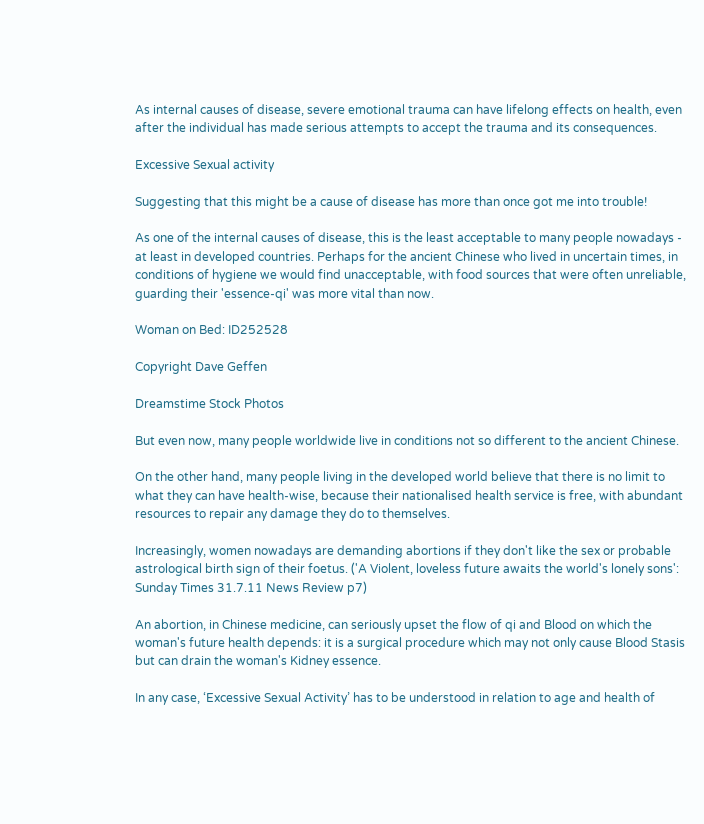As internal causes of disease, severe emotional trauma can have lifelong effects on health, even after the individual has made serious attempts to accept the trauma and its consequences.

Excessive Sexual activity

Suggesting that this might be a cause of disease has more than once got me into trouble!

As one of the internal causes of disease, this is the least acceptable to many people nowadays - at least in developed countries. Perhaps for the ancient Chinese who lived in uncertain times, in conditions of hygiene we would find unacceptable, with food sources that were often unreliable, guarding their 'essence-qi' was more vital than now.

Woman on Bed: ID252528

Copyright Dave Geffen

Dreamstime Stock Photos

But even now, many people worldwide live in conditions not so different to the ancient Chinese.

On the other hand, many people living in the developed world believe that there is no limit to what they can have health-wise, because their nationalised health service is free, with abundant resources to repair any damage they do to themselves.

Increasingly, women nowadays are demanding abortions if they don't like the sex or probable astrological birth sign of their foetus. ('A Violent, loveless future awaits the world's lonely sons': Sunday Times 31.7.11 News Review p7)

An abortion, in Chinese medicine, can seriously upset the flow of qi and Blood on which the woman's future health depends: it is a surgical procedure which may not only cause Blood Stasis but can drain the woman's Kidney essence.

In any case, ‘Excessive Sexual Activity’ has to be understood in relation to age and health of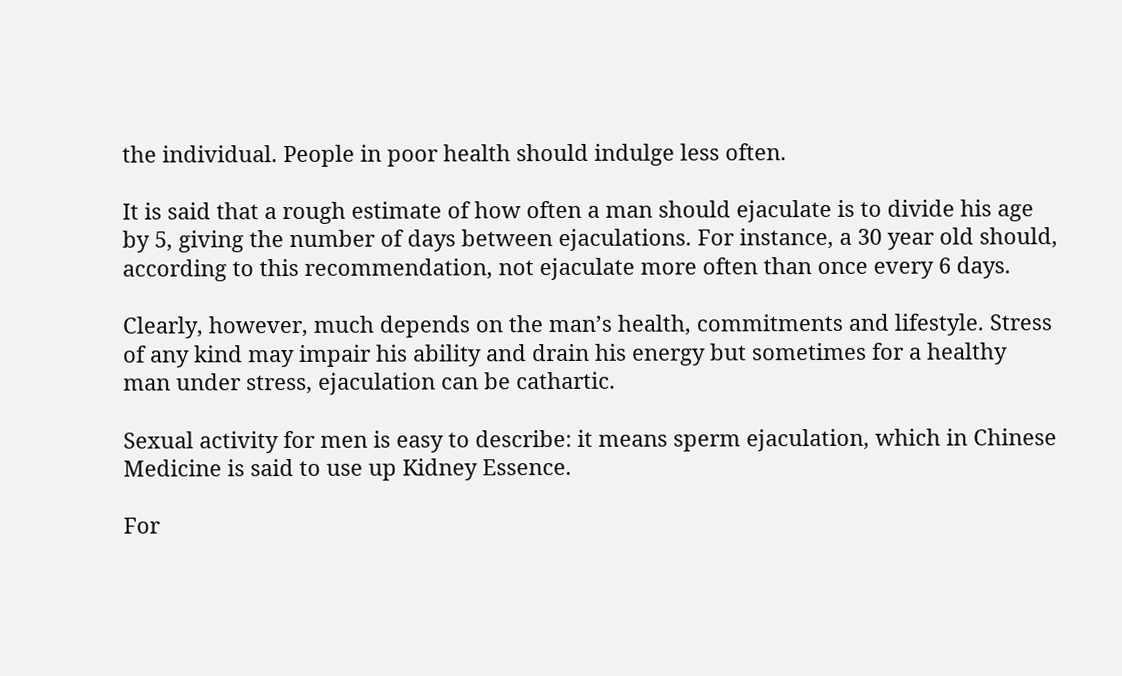the individual. People in poor health should indulge less often.

It is said that a rough estimate of how often a man should ejaculate is to divide his age by 5, giving the number of days between ejaculations. For instance, a 30 year old should, according to this recommendation, not ejaculate more often than once every 6 days.

Clearly, however, much depends on the man’s health, commitments and lifestyle. Stress of any kind may impair his ability and drain his energy but sometimes for a healthy man under stress, ejaculation can be cathartic.

Sexual activity for men is easy to describe: it means sperm ejaculation, which in Chinese Medicine is said to use up Kidney Essence.

For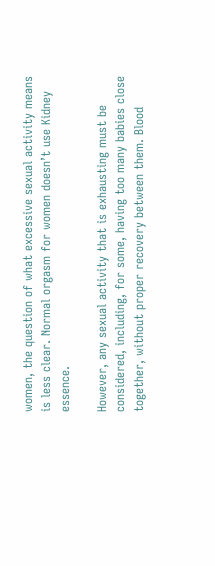women, the question of what excessive sexual activity means is less clear. Normal orgasm for women doesn’t use Kidney essence.

However, any sexual activity that is exhausting must be considered, including, for some, having too many babies close together, without proper recovery between them. Blood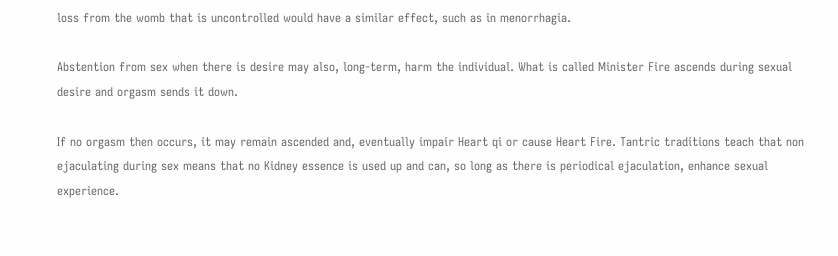loss from the womb that is uncontrolled would have a similar effect, such as in menorrhagia.

Abstention from sex when there is desire may also, long-term, harm the individual. What is called Minister Fire ascends during sexual desire and orgasm sends it down.

If no orgasm then occurs, it may remain ascended and, eventually impair Heart qi or cause Heart Fire. Tantric traditions teach that non ejaculating during sex means that no Kidney essence is used up and can, so long as there is periodical ejaculation, enhance sexual experience.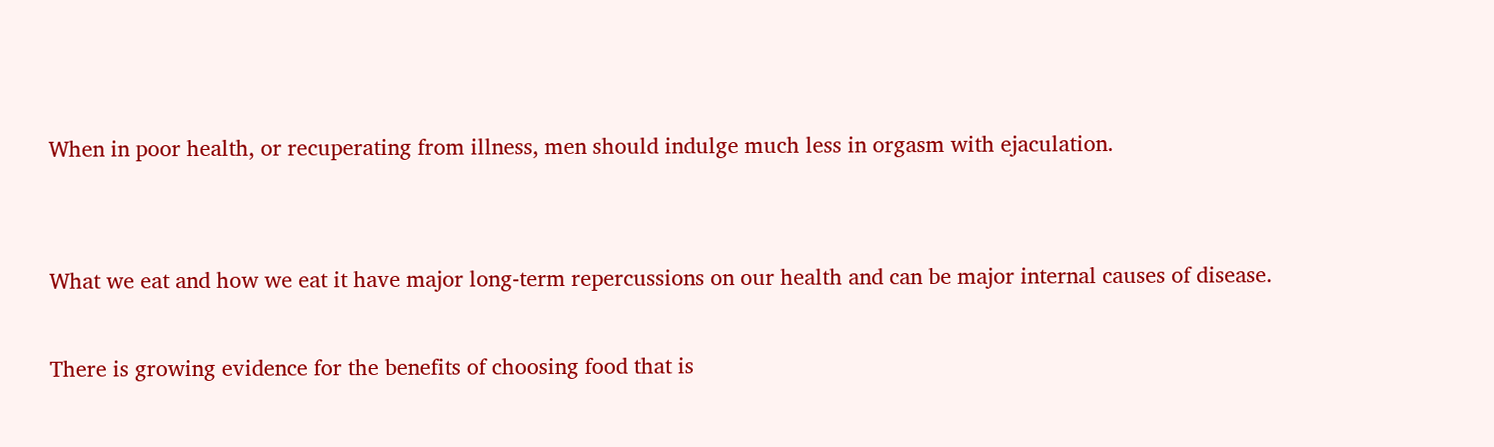When in poor health, or recuperating from illness, men should indulge much less in orgasm with ejaculation.


What we eat and how we eat it have major long-term repercussions on our health and can be major internal causes of disease.

There is growing evidence for the benefits of choosing food that is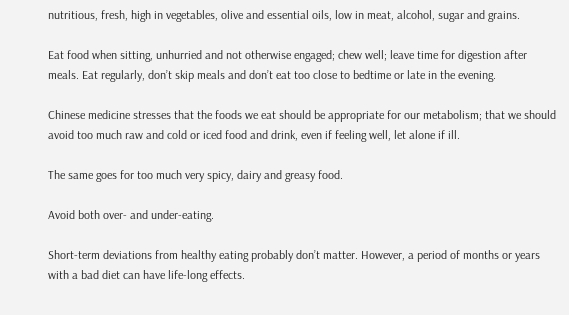nutritious, fresh, high in vegetables, olive and essential oils, low in meat, alcohol, sugar and grains.

Eat food when sitting, unhurried and not otherwise engaged; chew well; leave time for digestion after meals. Eat regularly, don’t skip meals and don’t eat too close to bedtime or late in the evening.

Chinese medicine stresses that the foods we eat should be appropriate for our metabolism; that we should avoid too much raw and cold or iced food and drink, even if feeling well, let alone if ill.

The same goes for too much very spicy, dairy and greasy food.

Avoid both over- and under-eating.

Short-term deviations from healthy eating probably don’t matter. However, a period of months or years with a bad diet can have life-long effects.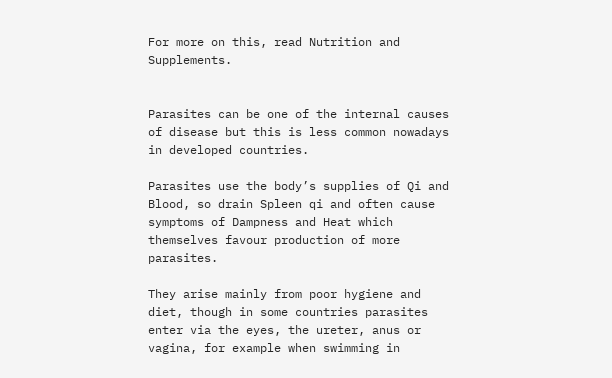For more on this, read Nutrition and Supplements.


Parasites can be one of the internal causes of disease but this is less common nowadays in developed countries.

Parasites use the body’s supplies of Qi and Blood, so drain Spleen qi and often cause symptoms of Dampness and Heat which themselves favour production of more parasites.

They arise mainly from poor hygiene and diet, though in some countries parasites enter via the eyes, the ureter, anus or vagina, for example when swimming in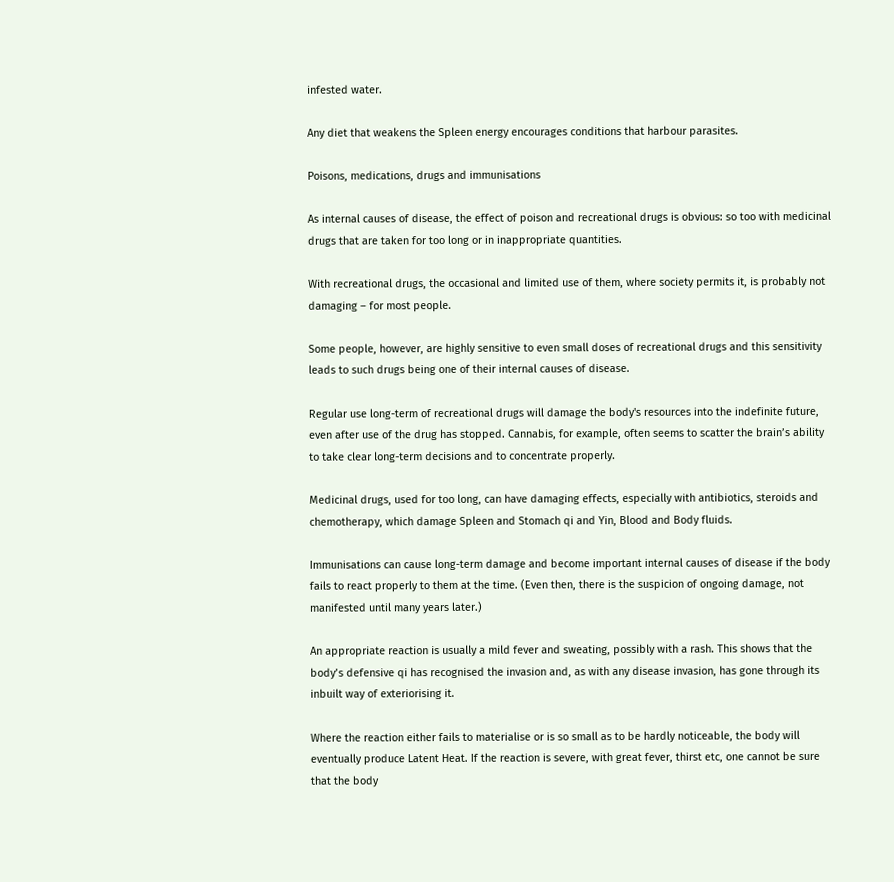infested water.

Any diet that weakens the Spleen energy encourages conditions that harbour parasites.

Poisons, medications, drugs and immunisations

As internal causes of disease, the effect of poison and recreational drugs is obvious: so too with medicinal drugs that are taken for too long or in inappropriate quantities.

With recreational drugs, the occasional and limited use of them, where society permits it, is probably not damaging – for most people.

Some people, however, are highly sensitive to even small doses of recreational drugs and this sensitivity leads to such drugs being one of their internal causes of disease.

Regular use long-term of recreational drugs will damage the body's resources into the indefinite future, even after use of the drug has stopped. Cannabis, for example, often seems to scatter the brain’s ability to take clear long-term decisions and to concentrate properly.

Medicinal drugs, used for too long, can have damaging effects, especially with antibiotics, steroids and chemotherapy, which damage Spleen and Stomach qi and Yin, Blood and Body fluids.

Immunisations can cause long-term damage and become important internal causes of disease if the body fails to react properly to them at the time. (Even then, there is the suspicion of ongoing damage, not manifested until many years later.)

An appropriate reaction is usually a mild fever and sweating, possibly with a rash. This shows that the body’s defensive qi has recognised the invasion and, as with any disease invasion, has gone through its inbuilt way of exteriorising it.

Where the reaction either fails to materialise or is so small as to be hardly noticeable, the body will eventually produce Latent Heat. If the reaction is severe, with great fever, thirst etc, one cannot be sure that the body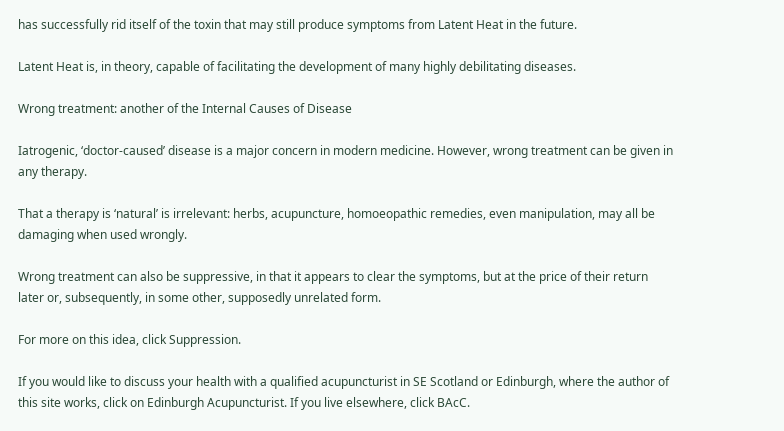has successfully rid itself of the toxin that may still produce symptoms from Latent Heat in the future.

Latent Heat is, in theory, capable of facilitating the development of many highly debilitating diseases.

Wrong treatment: another of the Internal Causes of Disease

Iatrogenic, ‘doctor-caused’ disease is a major concern in modern medicine. However, wrong treatment can be given in any therapy.

That a therapy is ‘natural’ is irrelevant: herbs, acupuncture, homoeopathic remedies, even manipulation, may all be damaging when used wrongly.

Wrong treatment can also be suppressive, in that it appears to clear the symptoms, but at the price of their return later or, subsequently, in some other, supposedly unrelated form.

For more on this idea, click Suppression.

If you would like to discuss your health with a qualified acupuncturist in SE Scotland or Edinburgh, where the author of this site works, click on Edinburgh Acupuncturist. If you live elsewhere, click BAcC.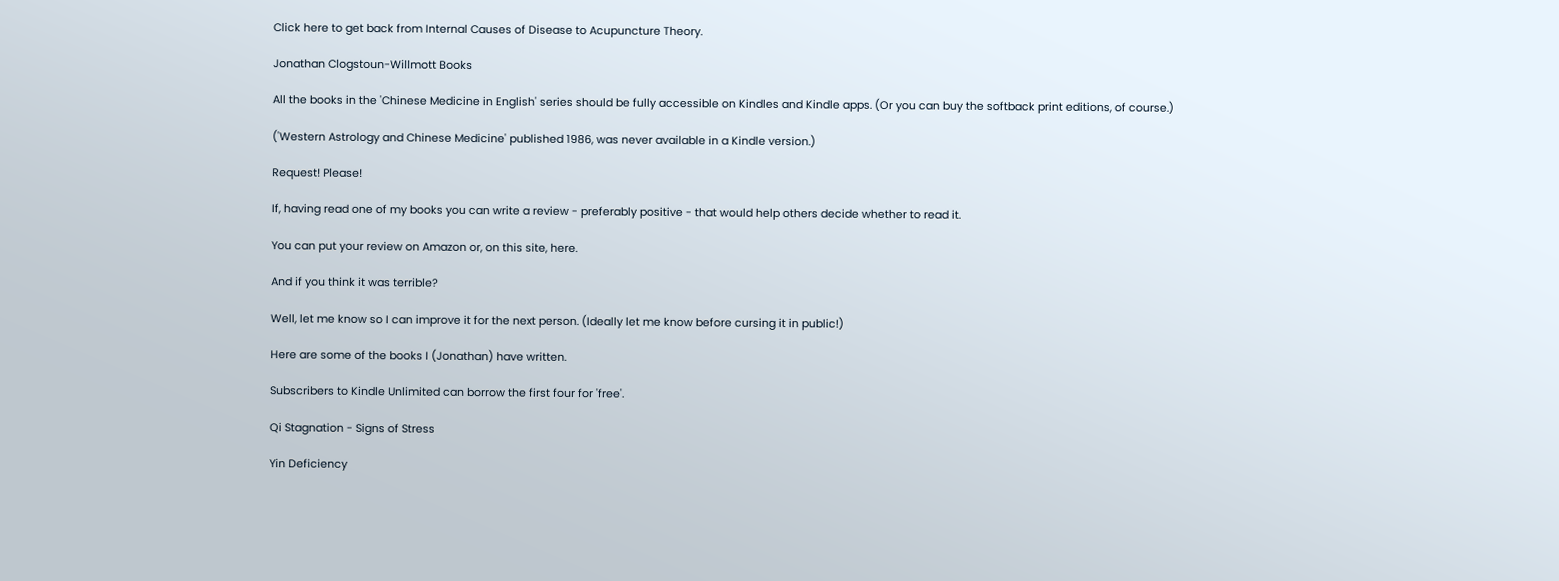Click here to get back from Internal Causes of Disease to Acupuncture Theory.

Jonathan Clogstoun-Willmott Books

All the books in the 'Chinese Medicine in English' series should be fully accessible on Kindles and Kindle apps. (Or you can buy the softback print editions, of course.)

('Western Astrology and Chinese Medicine' published 1986, was never available in a Kindle version.)

Request! Please!

If, having read one of my books you can write a review - preferably positive - that would help others decide whether to read it.

You can put your review on Amazon or, on this site, here.

And if you think it was terrible?

Well, let me know so I can improve it for the next person. (Ideally let me know before cursing it in public!)

Here are some of the books I (Jonathan) have written.

Subscribers to Kindle Unlimited can borrow the first four for 'free'.

Qi Stagnation - Signs of Stress

Yin Deficiency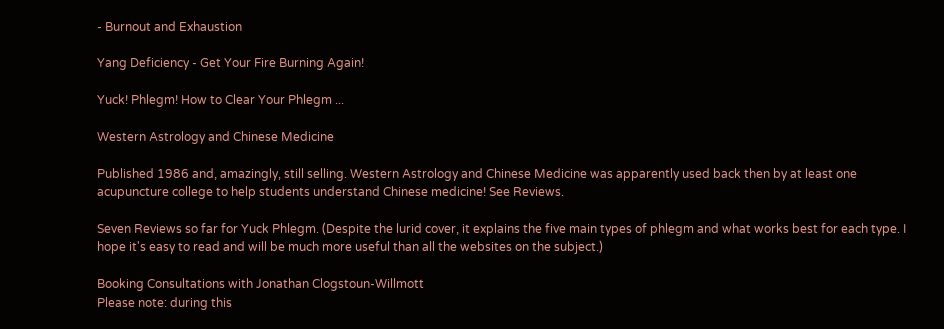- Burnout and Exhaustion

Yang Deficiency - Get Your Fire Burning Again!

Yuck! Phlegm! How to Clear Your Phlegm ...

Western Astrology and Chinese Medicine

Published 1986 and, amazingly, still selling. Western Astrology and Chinese Medicine was apparently used back then by at least one acupuncture college to help students understand Chinese medicine! See Reviews.

Seven Reviews so far for Yuck Phlegm. (Despite the lurid cover, it explains the five main types of phlegm and what works best for each type. I hope it's easy to read and will be much more useful than all the websites on the subject.)

Booking Consultations with Jonathan Clogstoun-Willmott
Please note: during this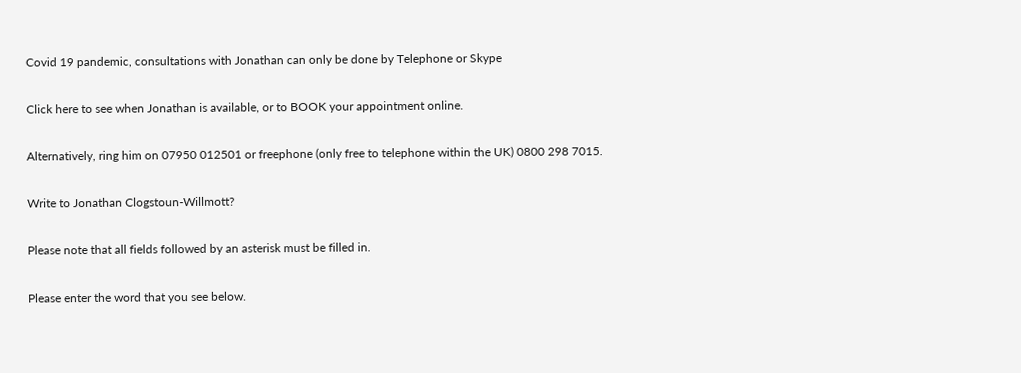Covid 19 pandemic, consultations with Jonathan can only be done by Telephone or Skype

Click here to see when Jonathan is available, or to BOOK your appointment online.

Alternatively, ring him on 07950 012501 or freephone (only free to telephone within the UK) 0800 298 7015.

Write to Jonathan Clogstoun-Willmott?

Please note that all fields followed by an asterisk must be filled in.

Please enter the word that you see below.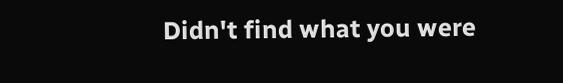Didn't find what you were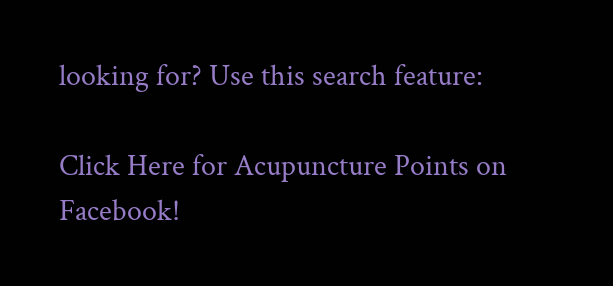looking for? Use this search feature:

Click Here for Acupuncture Points on Facebook!